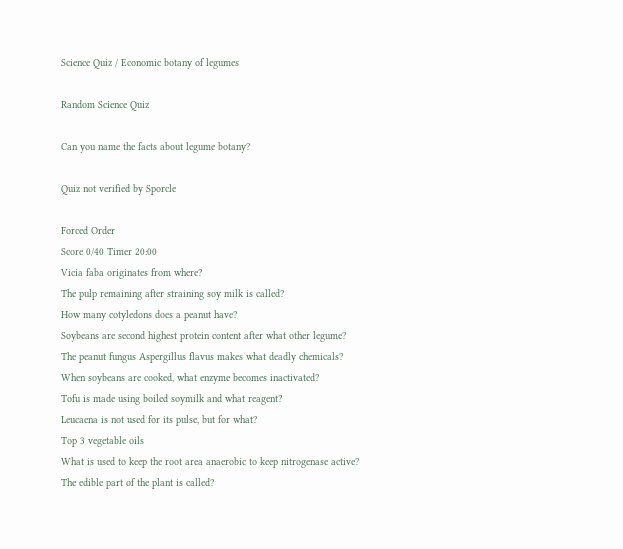Science Quiz / Economic botany of legumes

Random Science Quiz

Can you name the facts about legume botany?

Quiz not verified by Sporcle

Forced Order
Score 0/40 Timer 20:00
Vicia faba originates from where?
The pulp remaining after straining soy milk is called?
How many cotyledons does a peanut have?
Soybeans are second highest protein content after what other legume?
The peanut fungus Aspergillus flavus makes what deadly chemicals?
When soybeans are cooked, what enzyme becomes inactivated?
Tofu is made using boiled soymilk and what reagent?
Leucaena is not used for its pulse, but for what?
Top 3 vegetable oils
What is used to keep the root area anaerobic to keep nitrogenase active?
The edible part of the plant is called?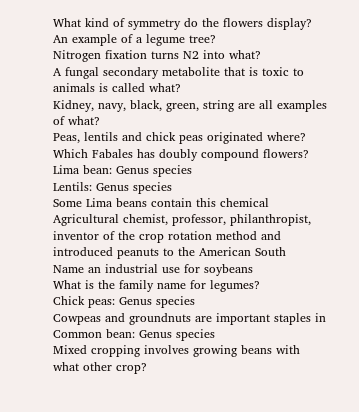What kind of symmetry do the flowers display?
An example of a legume tree?
Nitrogen fixation turns N2 into what?
A fungal secondary metabolite that is toxic to animals is called what?
Kidney, navy, black, green, string are all examples of what?
Peas, lentils and chick peas originated where?
Which Fabales has doubly compound flowers?
Lima bean: Genus species
Lentils: Genus species
Some Lima beans contain this chemical
Agricultural chemist, professor, philanthropist, inventor of the crop rotation method and introduced peanuts to the American South
Name an industrial use for soybeans
What is the family name for legumes?
Chick peas: Genus species
Cowpeas and groundnuts are important staples in
Common bean: Genus species
Mixed cropping involves growing beans with what other crop?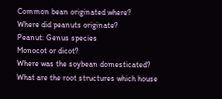Common bean originated where?
Where did peanuts originate?
Peanut: Genus species
Monocot or dicot?
Where was the soybean domesticated?
What are the root structures which house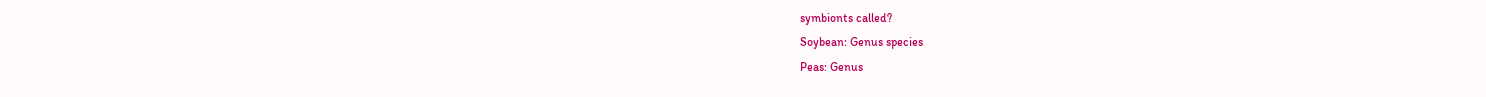symbionts called?
Soybean: Genus species
Peas: Genus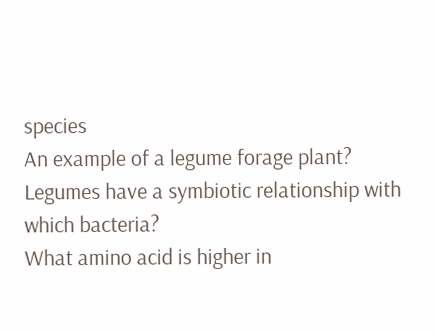species
An example of a legume forage plant?
Legumes have a symbiotic relationship with which bacteria?
What amino acid is higher in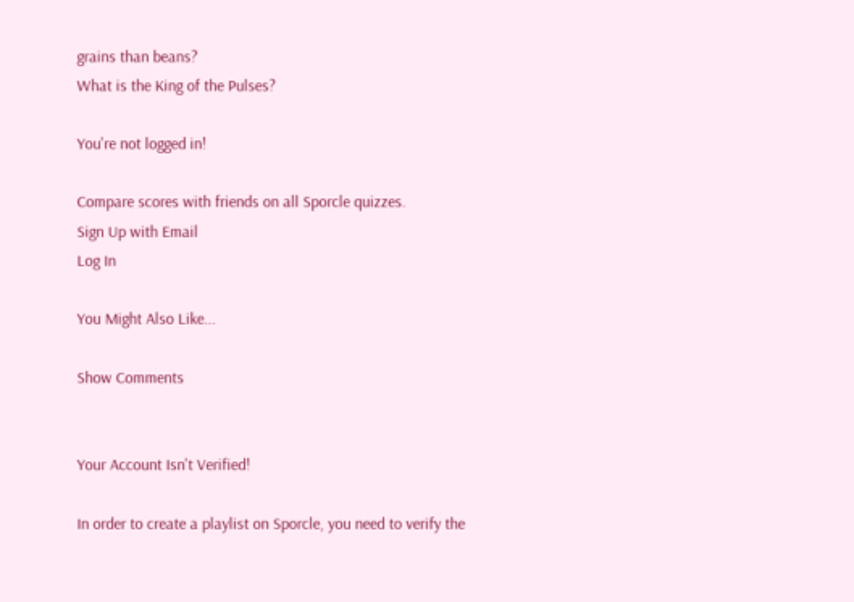grains than beans?
What is the King of the Pulses?

You're not logged in!

Compare scores with friends on all Sporcle quizzes.
Sign Up with Email
Log In

You Might Also Like...

Show Comments


Your Account Isn't Verified!

In order to create a playlist on Sporcle, you need to verify the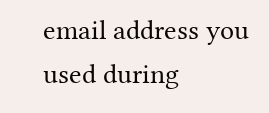email address you used during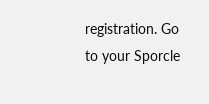registration. Go to your Sporcle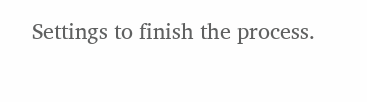Settings to finish the process.